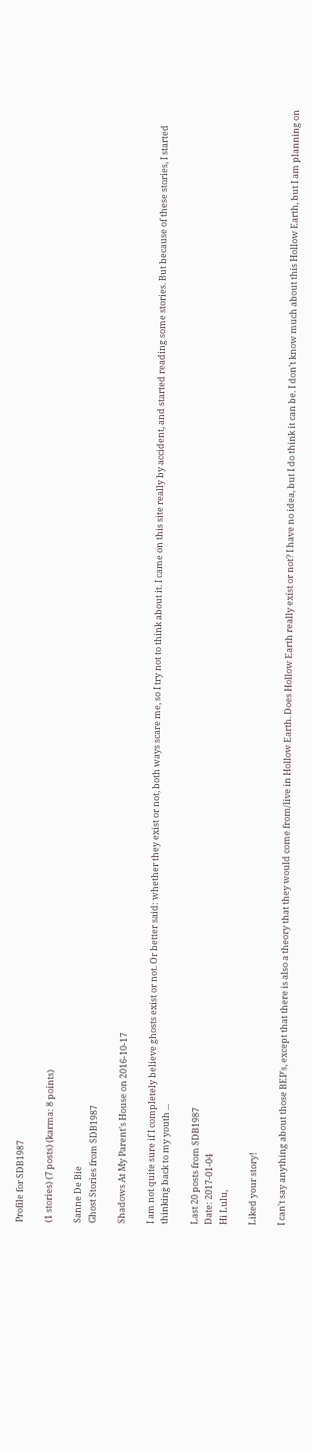Profile for SDB1987

(1 stories) (7 posts) (karma: 8 points)

Sanne De Bie
Ghost Stories from SDB1987

Shadows At My Parent's House on 2016-10-17

I am not quite sure if I completely believe ghosts exist or not. Or better said: whether they exist or not, both ways scare me, so I try not to think about it. I came on this site really by accident, and started reading some stories. But because of these stories, I started thinking back to my youth ...

Last 20 posts from SDB1987
Date: 2017-01-04
Hi Lulu,

Liked your story!

I can't say anything about those BEP's, except that there is also a theory that they would come from/live in Hollow Earth. Does Hollow Earth really exist or not? I have no idea, but I do think it can be. I don't know much about this Hollow Earth, but I am planning on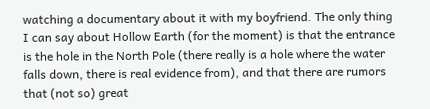watching a documentary about it with my boyfriend. The only thing I can say about Hollow Earth (for the moment) is that the entrance is the hole in the North Pole (there really is a hole where the water falls down, there is real evidence from), and that there are rumors that (not so) great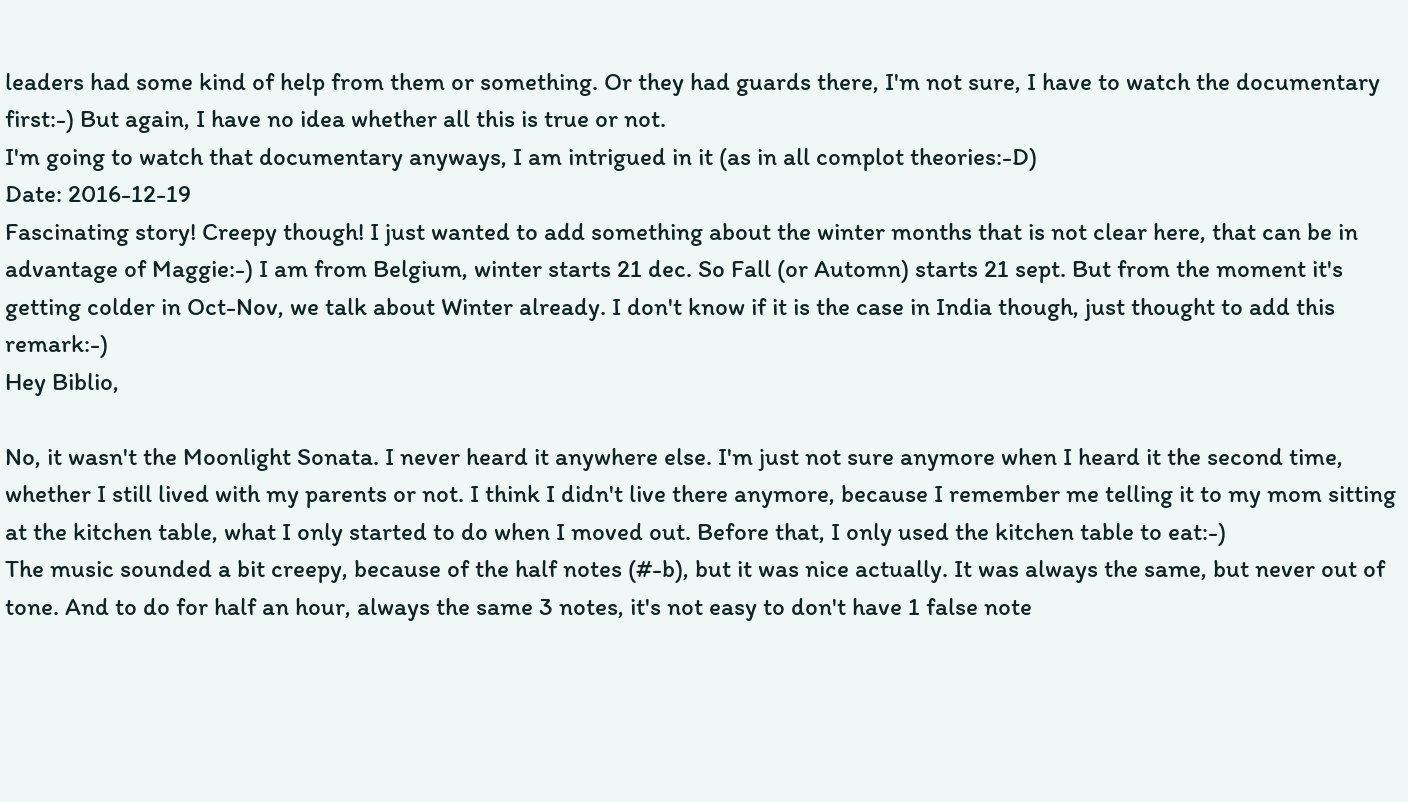leaders had some kind of help from them or something. Or they had guards there, I'm not sure, I have to watch the documentary first:-) But again, I have no idea whether all this is true or not.
I'm going to watch that documentary anyways, I am intrigued in it (as in all complot theories:-D)
Date: 2016-12-19
Fascinating story! Creepy though! I just wanted to add something about the winter months that is not clear here, that can be in advantage of Maggie:-) I am from Belgium, winter starts 21 dec. So Fall (or Automn) starts 21 sept. But from the moment it's getting colder in Oct-Nov, we talk about Winter already. I don't know if it is the case in India though, just thought to add this remark:-)
Hey Biblio,

No, it wasn't the Moonlight Sonata. I never heard it anywhere else. I'm just not sure anymore when I heard it the second time, whether I still lived with my parents or not. I think I didn't live there anymore, because I remember me telling it to my mom sitting at the kitchen table, what I only started to do when I moved out. Before that, I only used the kitchen table to eat:-)
The music sounded a bit creepy, because of the half notes (#-b), but it was nice actually. It was always the same, but never out of tone. And to do for half an hour, always the same 3 notes, it's not easy to don't have 1 false note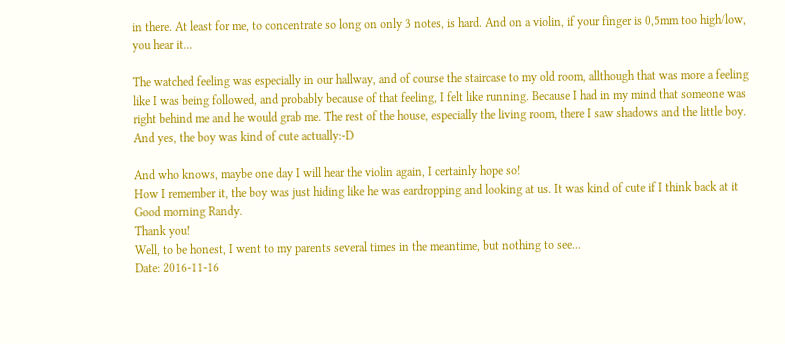in there. At least for me, to concentrate so long on only 3 notes, is hard. And on a violin, if your finger is 0,5mm too high/low, you hear it...

The watched feeling was especially in our hallway, and of course the staircase to my old room, allthough that was more a feeling like I was being followed, and probably because of that feeling, I felt like running. Because I had in my mind that someone was right behind me and he would grab me. The rest of the house, especially the living room, there I saw shadows and the little boy. And yes, the boy was kind of cute actually:-D

And who knows, maybe one day I will hear the violin again, I certainly hope so!
How I remember it, the boy was just hiding like he was eardropping and looking at us. It was kind of cute if I think back at it
Good morning Randy.
Thank you!
Well, to be honest, I went to my parents several times in the meantime, but nothing to see...
Date: 2016-11-16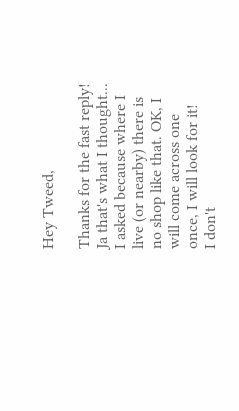Hey Tweed,

Thanks for the fast reply!
Ja that's what I thought... I asked because where I live (or nearby) there is no shop like that. OK, I will come across one once, I will look for it!
I don't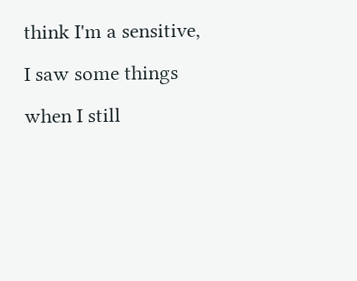think I'm a sensitive, I saw some things when I still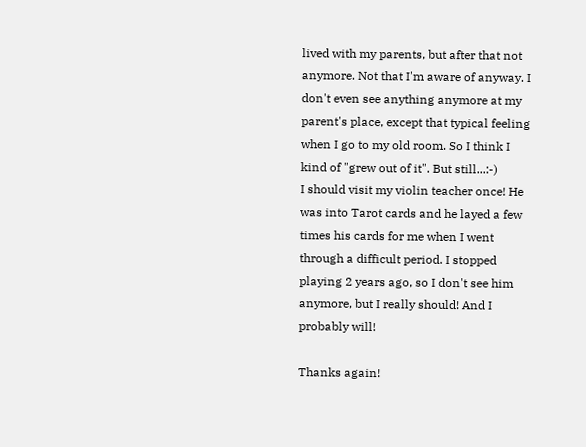lived with my parents, but after that not anymore. Not that I'm aware of anyway. I don't even see anything anymore at my parent's place, except that typical feeling when I go to my old room. So I think I kind of "grew out of it". But still...:-)
I should visit my violin teacher once! He was into Tarot cards and he layed a few times his cards for me when I went through a difficult period. I stopped playing 2 years ago, so I don't see him anymore, but I really should! And I probably will!

Thanks again!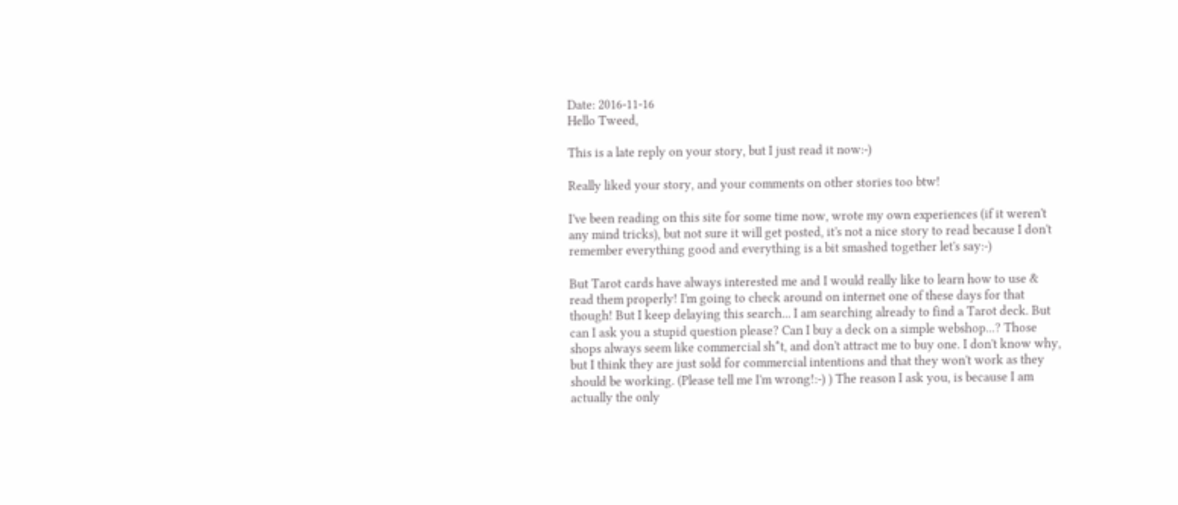Date: 2016-11-16
Hello Tweed,

This is a late reply on your story, but I just read it now:-)

Really liked your story, and your comments on other stories too btw!

I've been reading on this site for some time now, wrote my own experiences (if it weren't any mind tricks), but not sure it will get posted, it's not a nice story to read because I don't remember everything good and everything is a bit smashed together let's say:-)

But Tarot cards have always interested me and I would really like to learn how to use & read them properly! I'm going to check around on internet one of these days for that though! But I keep delaying this search... I am searching already to find a Tarot deck. But can I ask you a stupid question please? Can I buy a deck on a simple webshop...? Those shops always seem like commercial sh*t, and don't attract me to buy one. I don't know why, but I think they are just sold for commercial intentions and that they won't work as they should be working. (Please tell me I'm wrong!:-) ) The reason I ask you, is because I am actually the only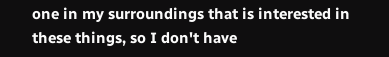one in my surroundings that is interested in these things, so I don't have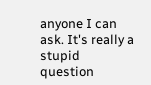anyone I can ask. It's really a stupid question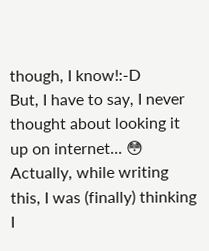though, I know!:-D
But, I have to say, I never thought about looking it up on internet... 😳 Actually, while writing this, I was (finally) thinking I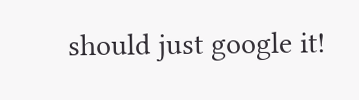should just google it!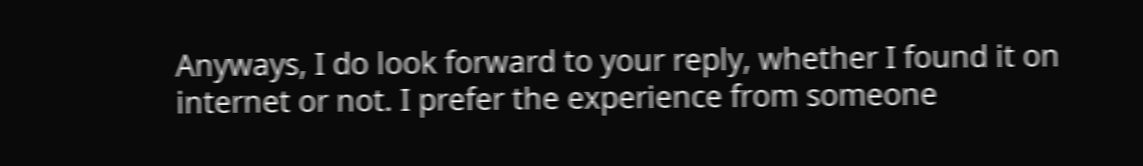Anyways, I do look forward to your reply, whether I found it on internet or not. I prefer the experience from someone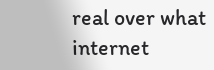real over what internet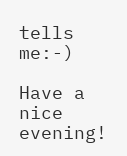tells me:-)

Have a nice evening!